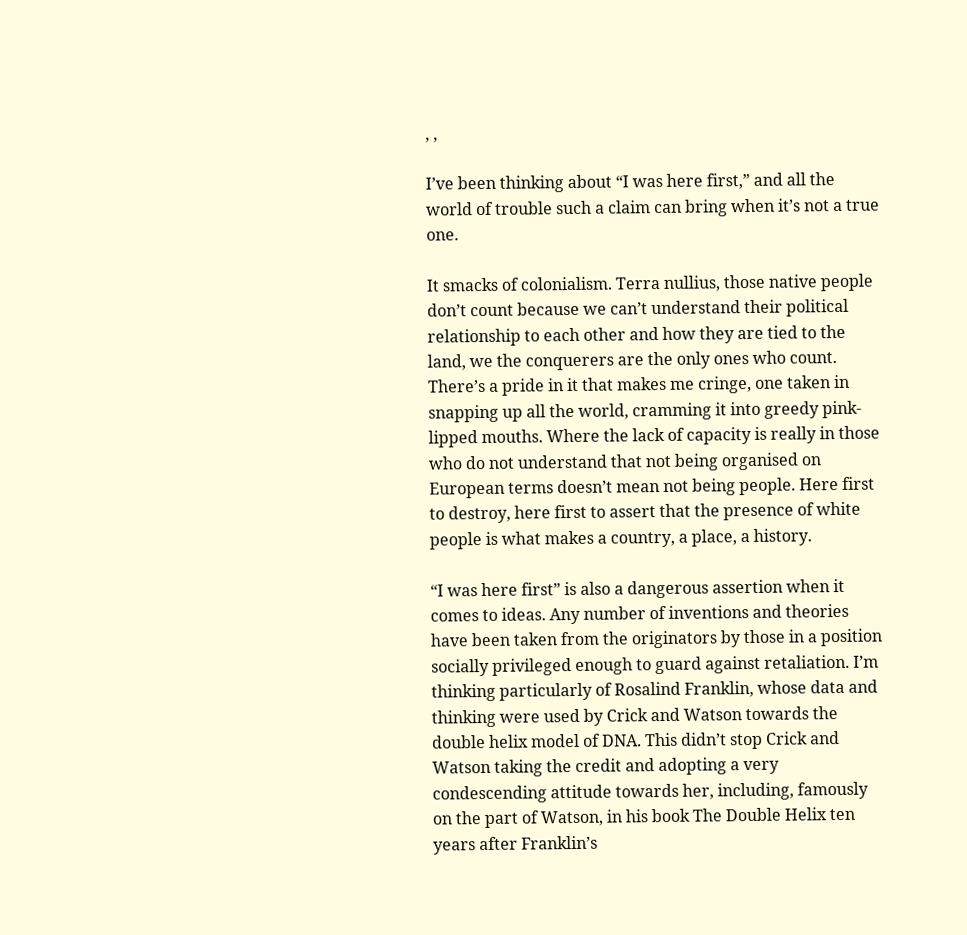, ,

I’ve been thinking about “I was here first,” and all the world of trouble such a claim can bring when it’s not a true one.

It smacks of colonialism. Terra nullius, those native people don’t count because we can’t understand their political relationship to each other and how they are tied to the land, we the conquerers are the only ones who count. There’s a pride in it that makes me cringe, one taken in snapping up all the world, cramming it into greedy pink-lipped mouths. Where the lack of capacity is really in those who do not understand that not being organised on European terms doesn’t mean not being people. Here first to destroy, here first to assert that the presence of white people is what makes a country, a place, a history.

“I was here first” is also a dangerous assertion when it comes to ideas. Any number of inventions and theories have been taken from the originators by those in a position socially privileged enough to guard against retaliation. I’m thinking particularly of Rosalind Franklin, whose data and thinking were used by Crick and Watson towards the double helix model of DNA. This didn’t stop Crick and Watson taking the credit and adopting a very condescending attitude towards her, including, famously on the part of Watson, in his book The Double Helix ten years after Franklin’s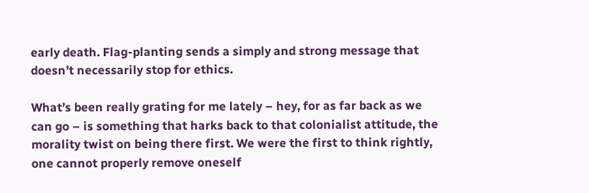early death. Flag-planting sends a simply and strong message that doesn’t necessarily stop for ethics.

What’s been really grating for me lately – hey, for as far back as we can go – is something that harks back to that colonialist attitude, the morality twist on being there first. We were the first to think rightly, one cannot properly remove oneself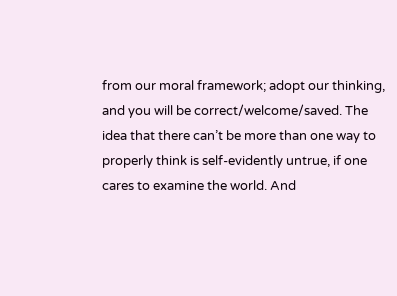from our moral framework; adopt our thinking, and you will be correct/welcome/saved. The idea that there can’t be more than one way to properly think is self-evidently untrue, if one cares to examine the world. And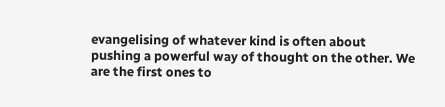evangelising of whatever kind is often about pushing a powerful way of thought on the other. We are the first ones to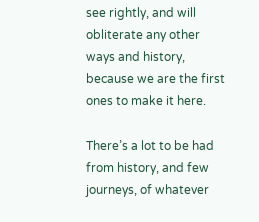see rightly, and will obliterate any other ways and history, because we are the first ones to make it here.

There’s a lot to be had from history, and few journeys, of whatever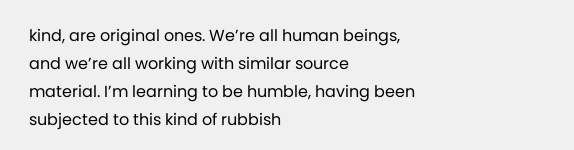kind, are original ones. We’re all human beings, and we’re all working with similar source material. I’m learning to be humble, having been subjected to this kind of rubbish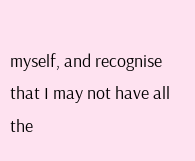myself, and recognise that I may not have all the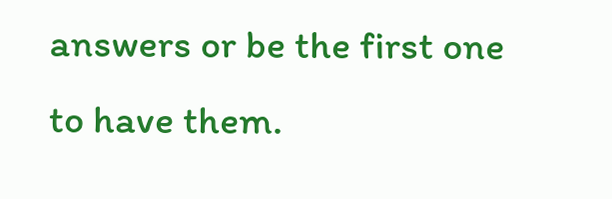answers or be the first one to have them.